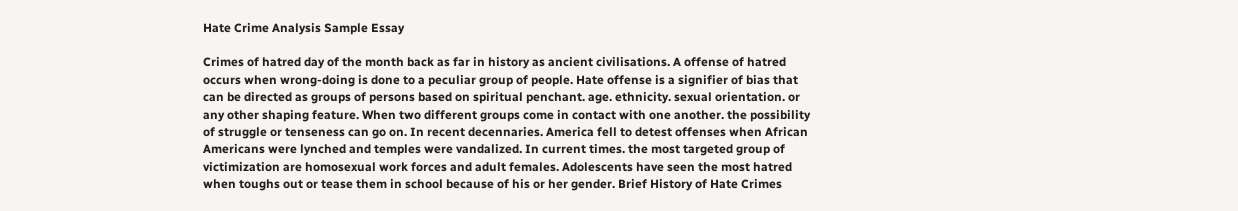Hate Crime Analysis Sample Essay

Crimes of hatred day of the month back as far in history as ancient civilisations. A offense of hatred occurs when wrong-doing is done to a peculiar group of people. Hate offense is a signifier of bias that can be directed as groups of persons based on spiritual penchant. age. ethnicity. sexual orientation. or any other shaping feature. When two different groups come in contact with one another. the possibility of struggle or tenseness can go on. In recent decennaries. America fell to detest offenses when African Americans were lynched and temples were vandalized. In current times. the most targeted group of victimization are homosexual work forces and adult females. Adolescents have seen the most hatred when toughs out or tease them in school because of his or her gender. Brief History of Hate Crimes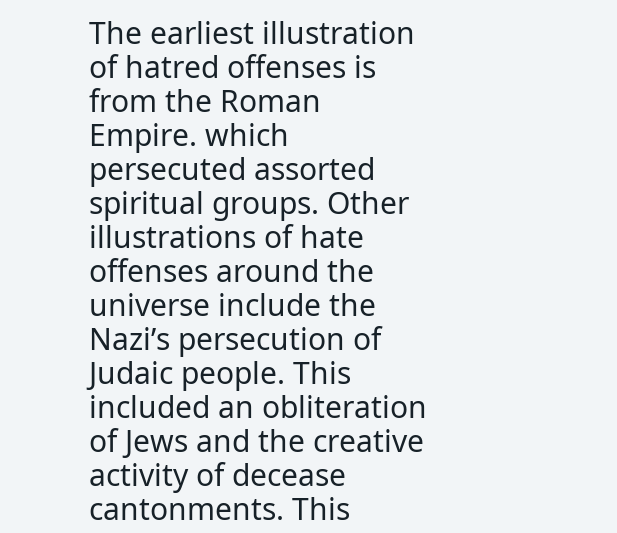The earliest illustration of hatred offenses is from the Roman Empire. which persecuted assorted spiritual groups. Other illustrations of hate offenses around the universe include the Nazi’s persecution of Judaic people. This included an obliteration of Jews and the creative activity of decease cantonments. This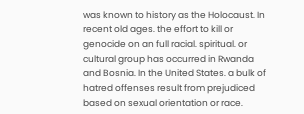was known to history as the Holocaust. In recent old ages. the effort to kill or genocide on an full racial. spiritual. or cultural group has occurred in Rwanda and Bosnia. In the United States. a bulk of hatred offenses result from prejudiced based on sexual orientation or race.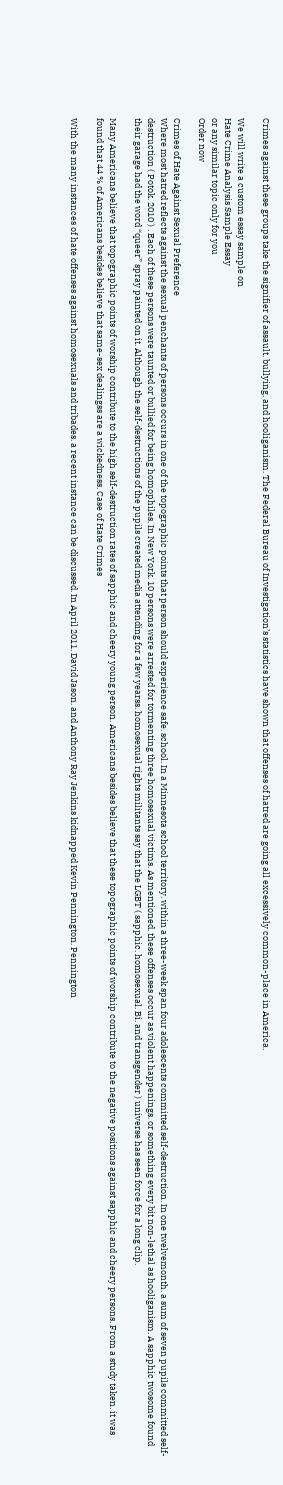Crimes against these groups take the signifier of assault. bullying. and hooliganism. The Federal Bureau of Investigation’s statistics have shown that offenses of hatred are going all excessively common-place in America.

We will write a custom essay sample on
Hate Crime Analysis Sample Essay
or any similar topic only for you
Order now

Crimes of Hate Against Sexual Preference
Where most hatred reflects against the sexual penchants of persons occurs in one of the topographic points that person should experience safe. school. In a Minnesota school territory. within a three-week span four adolescents committed self-destruction. In one twelvemonth. a sum of seven pupils committed self-destruction ( Potok. 2010 ) . Each of these persons were taunted or bullied for being homophiles. In New York. 10 persons were arrested for tormenting three homosexual victims. As mentioned. these offenses occur as violent happenings. or something every bit non-lethal as hooliganism. A sapphic twosome found their garage had the word “queer” spray painted on it. Although the self-destructions of the pupils created media attending for a few yearss. homosexual rights militants say that the LGBT ( sapphic. homosexual. Bi. and transgender ) universe has seen force for a long clip.

Many Americans believe that topographic points of worship contribute to the high self-destruction rates of sapphic and cheery young person. Americans besides believe that these topographic points of worship contribute to the negative positions against sapphic and cheery persons. From a study taken. it was found that 44 % of Americans besides believe that same-sex dealingss are a wickedness. Case of Hate Crimes

With the many instances of hate offenses against homosexuals and tribades. a recent instance can be discussed. In April 2011. David Jason. and Anthony Ray Jenkins kidnapped Kevin Pennington. Pennington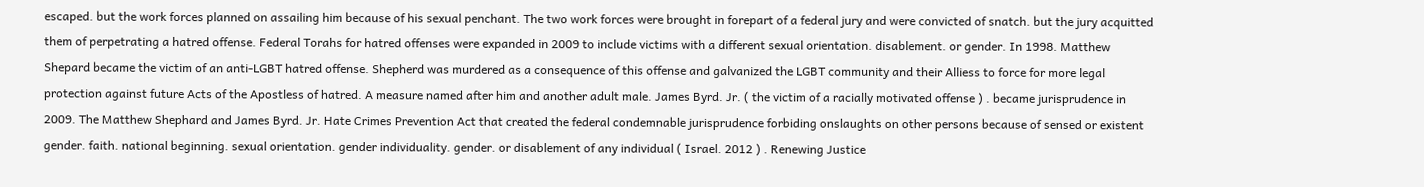escaped. but the work forces planned on assailing him because of his sexual penchant. The two work forces were brought in forepart of a federal jury and were convicted of snatch. but the jury acquitted them of perpetrating a hatred offense. Federal Torahs for hatred offenses were expanded in 2009 to include victims with a different sexual orientation. disablement. or gender. In 1998. Matthew Shepard became the victim of an anti-LGBT hatred offense. Shepherd was murdered as a consequence of this offense and galvanized the LGBT community and their Alliess to force for more legal protection against future Acts of the Apostless of hatred. A measure named after him and another adult male. James Byrd. Jr. ( the victim of a racially motivated offense ) . became jurisprudence in 2009. The Matthew Shephard and James Byrd. Jr. Hate Crimes Prevention Act that created the federal condemnable jurisprudence forbiding onslaughts on other persons because of sensed or existent gender. faith. national beginning. sexual orientation. gender individuality. gender. or disablement of any individual ( Israel. 2012 ) . Renewing Justice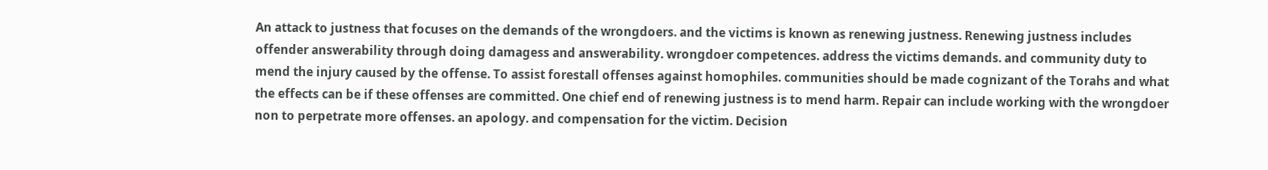An attack to justness that focuses on the demands of the wrongdoers. and the victims is known as renewing justness. Renewing justness includes offender answerability through doing damagess and answerability. wrongdoer competences. address the victims demands. and community duty to mend the injury caused by the offense. To assist forestall offenses against homophiles. communities should be made cognizant of the Torahs and what the effects can be if these offenses are committed. One chief end of renewing justness is to mend harm. Repair can include working with the wrongdoer non to perpetrate more offenses. an apology. and compensation for the victim. Decision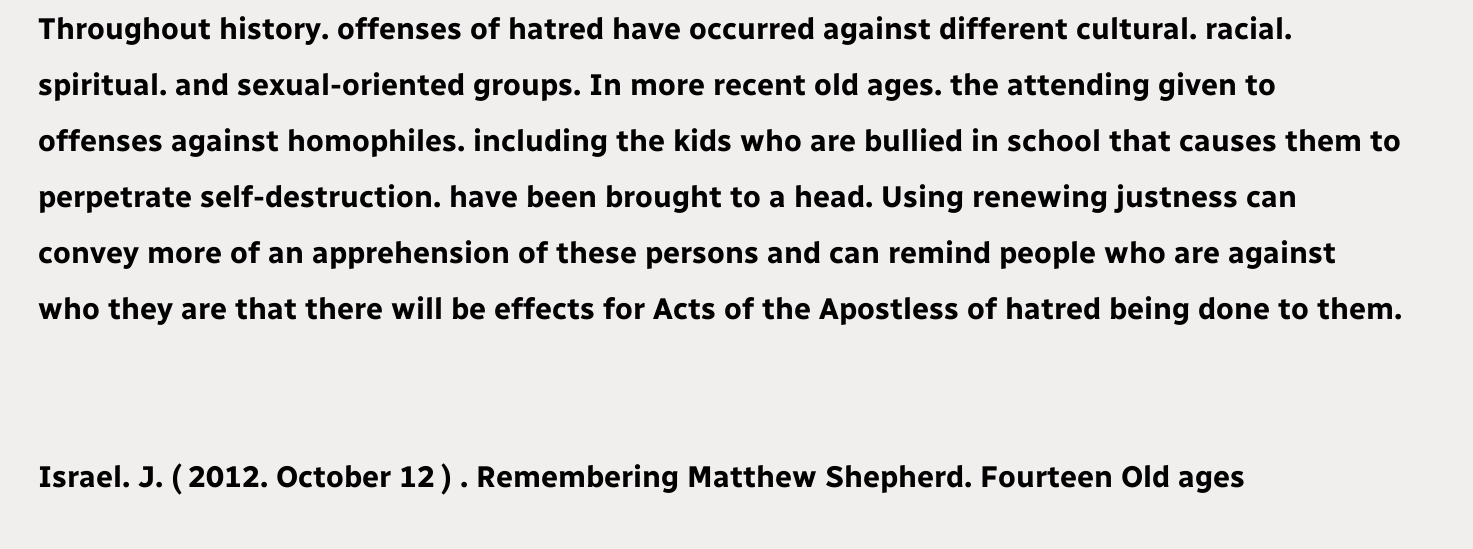Throughout history. offenses of hatred have occurred against different cultural. racial. spiritual. and sexual-oriented groups. In more recent old ages. the attending given to offenses against homophiles. including the kids who are bullied in school that causes them to perpetrate self-destruction. have been brought to a head. Using renewing justness can convey more of an apprehension of these persons and can remind people who are against who they are that there will be effects for Acts of the Apostless of hatred being done to them.


Israel. J. ( 2012. October 12 ) . Remembering Matthew Shepherd. Fourteen Old ages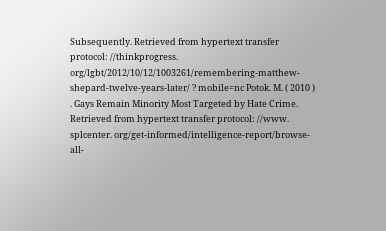Subsequently. Retrieved from hypertext transfer protocol: //thinkprogress. org/lgbt/2012/10/12/1003261/remembering-matthew-shepard-twelve-years-later/ ? mobile=nc Potok. M. ( 2010 ) . Gays Remain Minority Most Targeted by Hate Crime. Retrieved from hypertext transfer protocol: //www. splcenter. org/get-informed/intelligence-report/browse-all-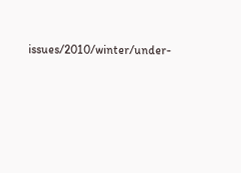issues/2010/winter/under-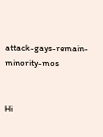attack-gays-remain-minority-mos


Hi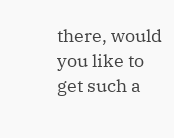there, would you like to get such a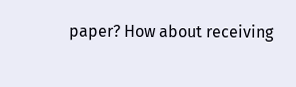paper? How about receiving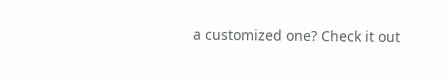a customized one? Check it out